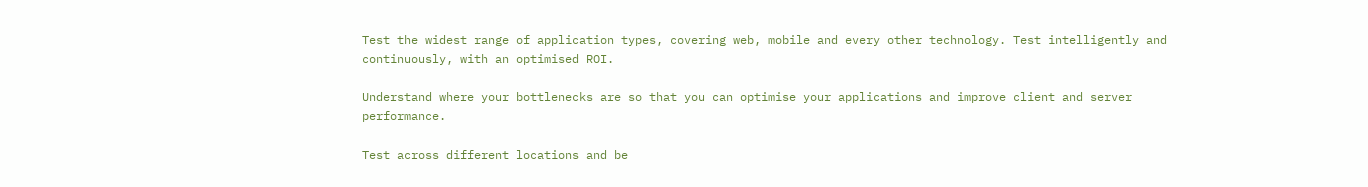Test the widest range of application types, covering web, mobile and every other technology. Test intelligently and continuously, with an optimised ROI.

Understand where your bottlenecks are so that you can optimise your applications and improve client and server performance.

Test across different locations and be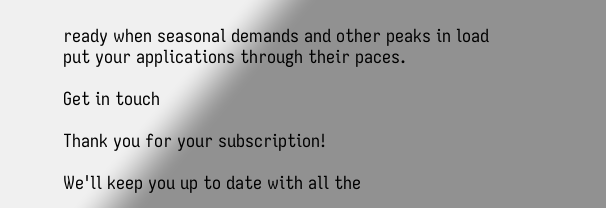ready when seasonal demands and other peaks in load put your applications through their paces.

Get in touch

Thank you for your subscription!

We'll keep you up to date with all the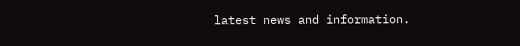latest news and information.